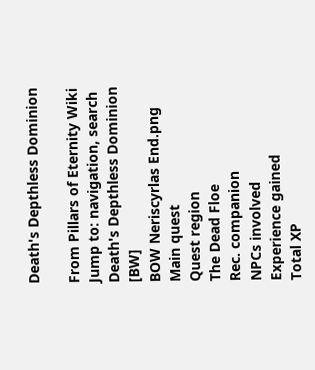Death's Depthless Dominion

From Pillars of Eternity Wiki
Jump to: navigation, search
Death's Depthless Dominion [BW]
BOW Neriscyrlas End.png
Main quest
Quest region
The Dead Floe
Rec. companion
NPCs involved
Experience gained
Total XP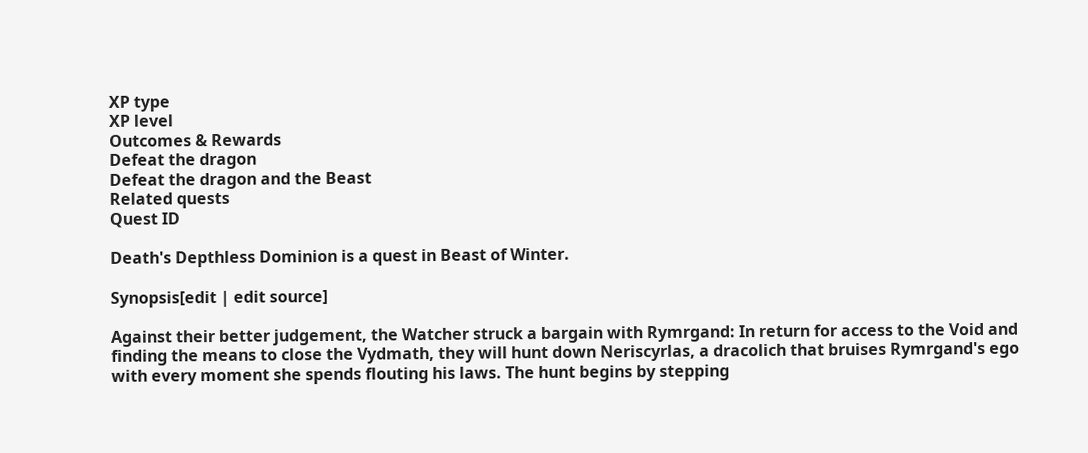XP type
XP level
Outcomes & Rewards
Defeat the dragon
Defeat the dragon and the Beast
Related quests
Quest ID

Death's Depthless Dominion is a quest in Beast of Winter.

Synopsis[edit | edit source]

Against their better judgement, the Watcher struck a bargain with Rymrgand: In return for access to the Void and finding the means to close the Vydmath, they will hunt down Neriscyrlas, a dracolich that bruises Rymrgand's ego with every moment she spends flouting his laws. The hunt begins by stepping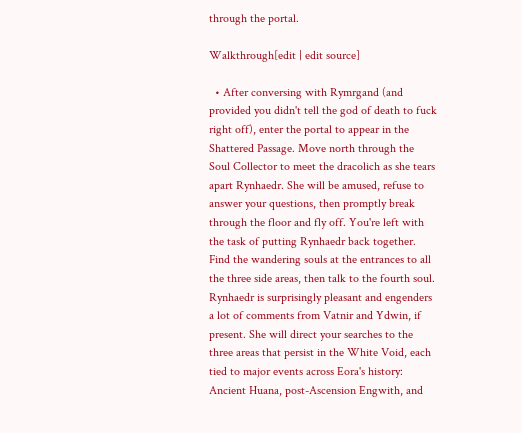through the portal.

Walkthrough[edit | edit source]

  • After conversing with Rymrgand (and provided you didn't tell the god of death to fuck right off), enter the portal to appear in the Shattered Passage. Move north through the Soul Collector to meet the dracolich as she tears apart Rynhaedr. She will be amused, refuse to answer your questions, then promptly break through the floor and fly off. You're left with the task of putting Rynhaedr back together. Find the wandering souls at the entrances to all the three side areas, then talk to the fourth soul. Rynhaedr is surprisingly pleasant and engenders a lot of comments from Vatnir and Ydwin, if present. She will direct your searches to the three areas that persist in the White Void, each tied to major events across Eora's history: Ancient Huana, post-Ascension Engwith, and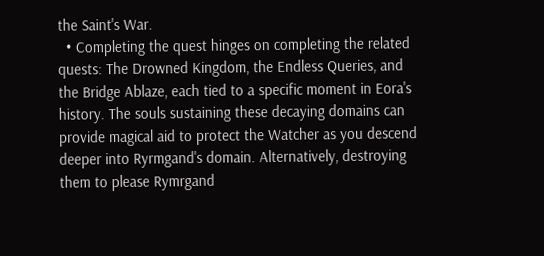the Saint's War.
  • Completing the quest hinges on completing the related quests: The Drowned Kingdom, the Endless Queries, and the Bridge Ablaze, each tied to a specific moment in Eora's history. The souls sustaining these decaying domains can provide magical aid to protect the Watcher as you descend deeper into Ryrmgand's domain. Alternatively, destroying them to please Rymrgand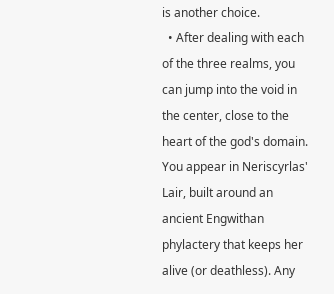is another choice.
  • After dealing with each of the three realms, you can jump into the void in the center, close to the heart of the god's domain. You appear in Neriscyrlas' Lair, built around an ancient Engwithan phylactery that keeps her alive (or deathless). Any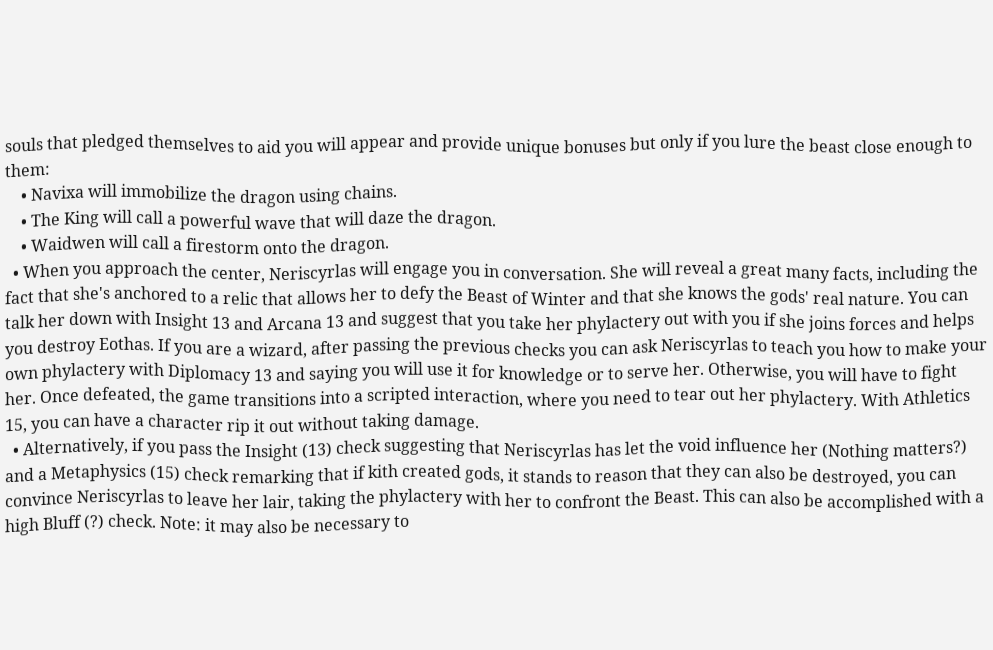souls that pledged themselves to aid you will appear and provide unique bonuses but only if you lure the beast close enough to them:
    • Navixa will immobilize the dragon using chains.
    • The King will call a powerful wave that will daze the dragon.
    • Waidwen will call a firestorm onto the dragon.
  • When you approach the center, Neriscyrlas will engage you in conversation. She will reveal a great many facts, including the fact that she's anchored to a relic that allows her to defy the Beast of Winter and that she knows the gods' real nature. You can talk her down with Insight 13 and Arcana 13 and suggest that you take her phylactery out with you if she joins forces and helps you destroy Eothas. If you are a wizard, after passing the previous checks you can ask Neriscyrlas to teach you how to make your own phylactery with Diplomacy 13 and saying you will use it for knowledge or to serve her. Otherwise, you will have to fight her. Once defeated, the game transitions into a scripted interaction, where you need to tear out her phylactery. With Athletics 15, you can have a character rip it out without taking damage.
  • Alternatively, if you pass the Insight (13) check suggesting that Neriscyrlas has let the void influence her (Nothing matters?) and a Metaphysics (15) check remarking that if kith created gods, it stands to reason that they can also be destroyed, you can convince Neriscyrlas to leave her lair, taking the phylactery with her to confront the Beast. This can also be accomplished with a high Bluff (?) check. Note: it may also be necessary to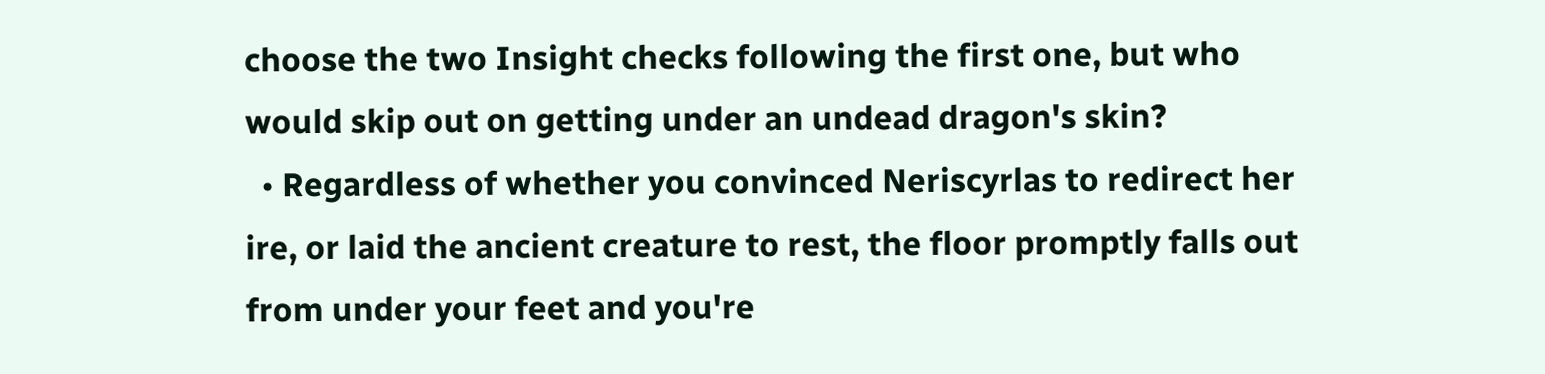choose the two Insight checks following the first one, but who would skip out on getting under an undead dragon's skin?
  • Regardless of whether you convinced Neriscyrlas to redirect her ire, or laid the ancient creature to rest, the floor promptly falls out from under your feet and you're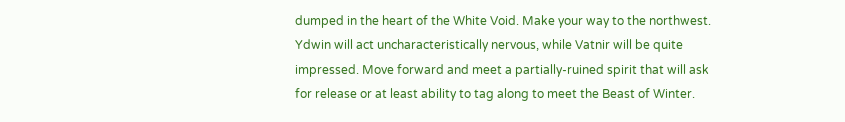dumped in the heart of the White Void. Make your way to the northwest. Ydwin will act uncharacteristically nervous, while Vatnir will be quite impressed. Move forward and meet a partially-ruined spirit that will ask for release or at least ability to tag along to meet the Beast of Winter.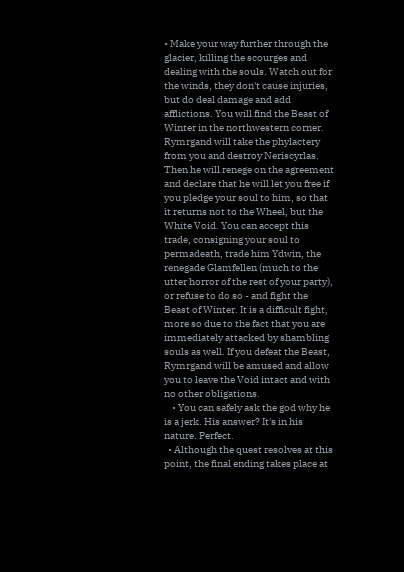• Make your way further through the glacier, killing the scourges and dealing with the souls. Watch out for the winds, they don't cause injuries, but do deal damage and add afflictions. You will find the Beast of Winter in the northwestern corner. Rymrgand will take the phylactery from you and destroy Neriscyrlas. Then he will renege on the agreement and declare that he will let you free if you pledge your soul to him, so that it returns not to the Wheel, but the White Void. You can accept this trade, consigning your soul to permadeath, trade him Ydwin, the renegade Glamfellen (much to the utter horror of the rest of your party), or refuse to do so - and fight the Beast of Winter. It is a difficult fight, more so due to the fact that you are immediately attacked by shambling souls as well. If you defeat the Beast, Rymrgand will be amused and allow you to leave the Void intact and with no other obligations.
    • You can safely ask the god why he is a jerk. His answer? It's in his nature. Perfect.
  • Although the quest resolves at this point, the final ending takes place at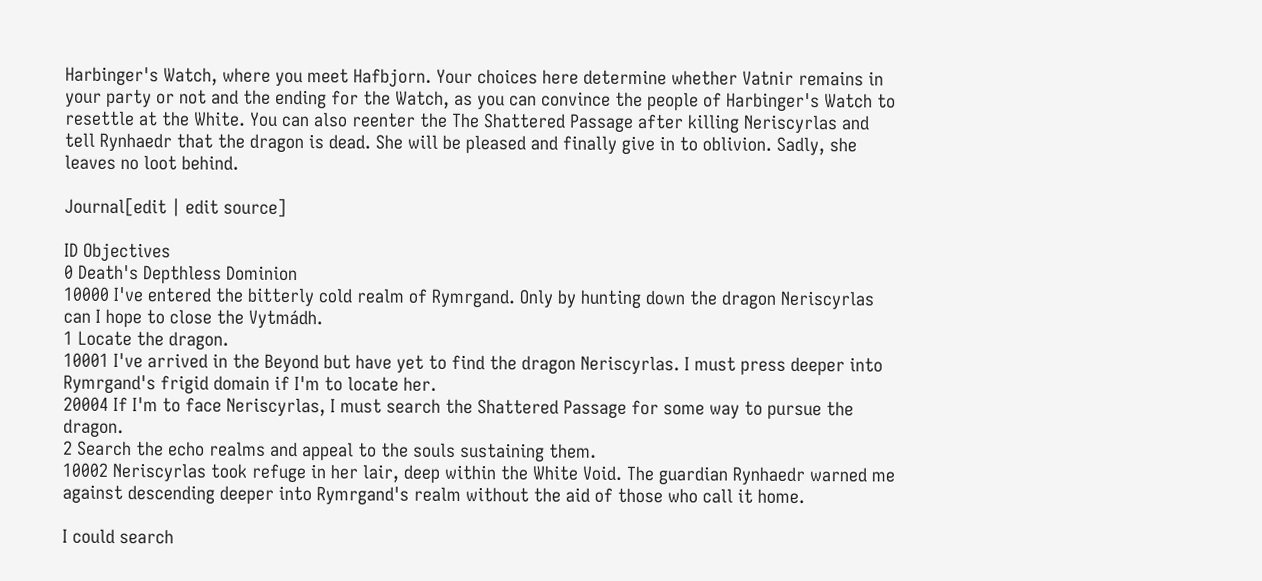Harbinger's Watch, where you meet Hafbjorn. Your choices here determine whether Vatnir remains in your party or not and the ending for the Watch, as you can convince the people of Harbinger's Watch to resettle at the White. You can also reenter the The Shattered Passage after killing Neriscyrlas and tell Rynhaedr that the dragon is dead. She will be pleased and finally give in to oblivion. Sadly, she leaves no loot behind.

Journal[edit | edit source]

ID Objectives
0 Death's Depthless Dominion
10000 I've entered the bitterly cold realm of Rymrgand. Only by hunting down the dragon Neriscyrlas can I hope to close the Vytmádh.
1 Locate the dragon.
10001 I've arrived in the Beyond but have yet to find the dragon Neriscyrlas. I must press deeper into Rymrgand's frigid domain if I'm to locate her.
20004 If I'm to face Neriscyrlas, I must search the Shattered Passage for some way to pursue the dragon.
2 Search the echo realms and appeal to the souls sustaining them.
10002 Neriscyrlas took refuge in her lair, deep within the White Void. The guardian Rynhaedr warned me against descending deeper into Rymrgand's realm without the aid of those who call it home.

I could search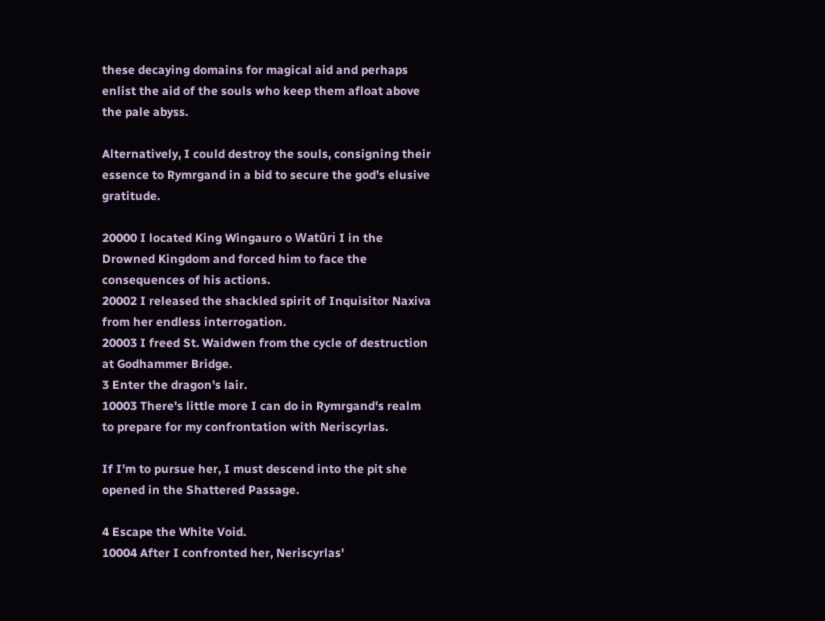these decaying domains for magical aid and perhaps enlist the aid of the souls who keep them afloat above the pale abyss.

Alternatively, I could destroy the souls, consigning their essence to Rymrgand in a bid to secure the god's elusive gratitude.

20000 I located King Wingauro o Watūri I in the Drowned Kingdom and forced him to face the consequences of his actions.
20002 I released the shackled spirit of Inquisitor Naxiva from her endless interrogation.
20003 I freed St. Waidwen from the cycle of destruction at Godhammer Bridge.
3 Enter the dragon's lair.
10003 There's little more I can do in Rymrgand's realm to prepare for my confrontation with Neriscyrlas.

If I'm to pursue her, I must descend into the pit she opened in the Shattered Passage.

4 Escape the White Void.
10004 After I confronted her, Neriscyrlas'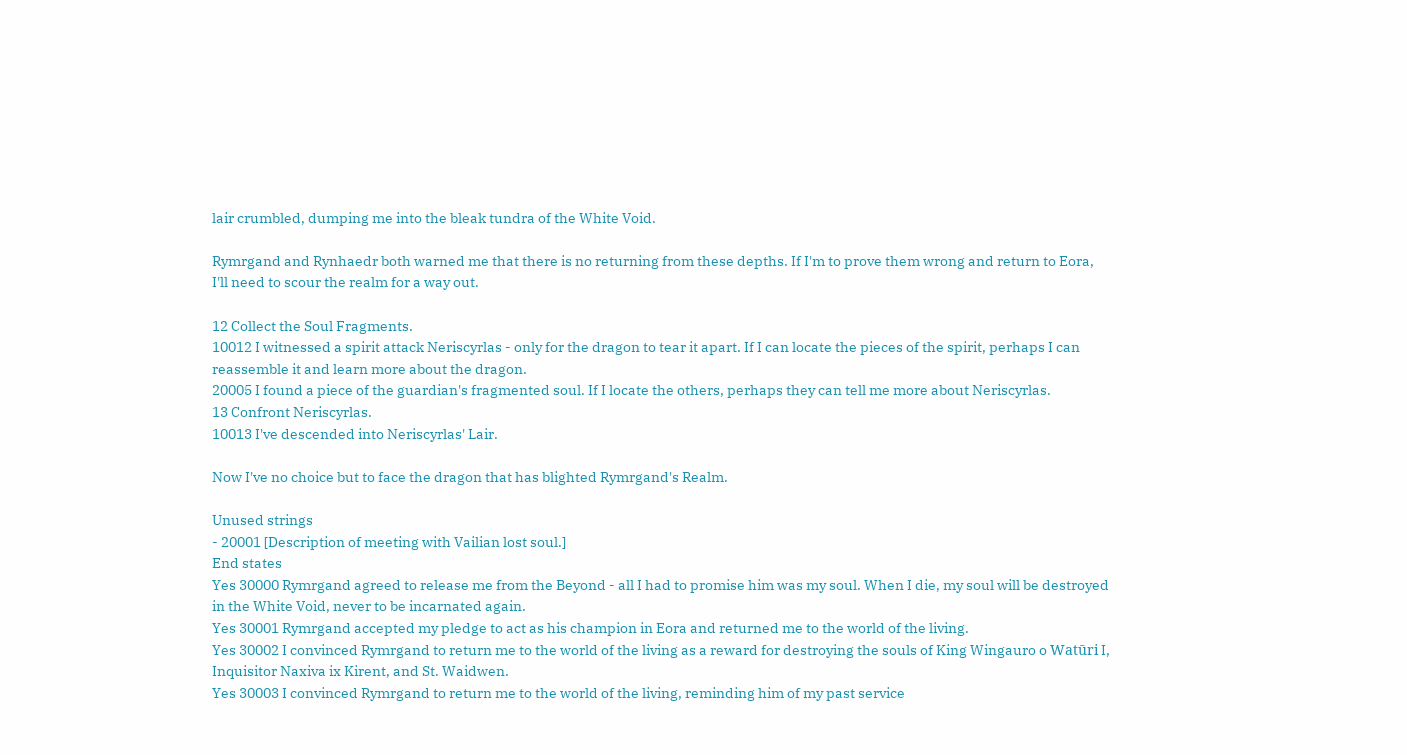lair crumbled, dumping me into the bleak tundra of the White Void.

Rymrgand and Rynhaedr both warned me that there is no returning from these depths. If I'm to prove them wrong and return to Eora, I'll need to scour the realm for a way out.

12 Collect the Soul Fragments.
10012 I witnessed a spirit attack Neriscyrlas - only for the dragon to tear it apart. If I can locate the pieces of the spirit, perhaps I can reassemble it and learn more about the dragon.
20005 I found a piece of the guardian's fragmented soul. If I locate the others, perhaps they can tell me more about Neriscyrlas.
13 Confront Neriscyrlas.
10013 I've descended into Neriscyrlas' Lair.

Now I've no choice but to face the dragon that has blighted Rymrgand's Realm.

Unused strings
- 20001 [Description of meeting with Vailian lost soul.]
End states
Yes 30000 Rymrgand agreed to release me from the Beyond - all I had to promise him was my soul. When I die, my soul will be destroyed in the White Void, never to be incarnated again.
Yes 30001 Rymrgand accepted my pledge to act as his champion in Eora and returned me to the world of the living.
Yes 30002 I convinced Rymrgand to return me to the world of the living as a reward for destroying the souls of King Wingauro o Watūri I, Inquisitor Naxiva ix Kirent, and St. Waidwen.
Yes 30003 I convinced Rymrgand to return me to the world of the living, reminding him of my past service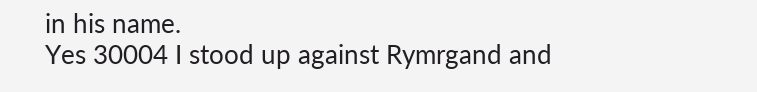in his name.
Yes 30004 I stood up against Rymrgand and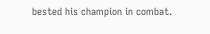bested his champion in combat.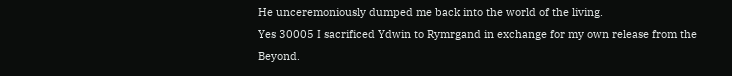He unceremoniously dumped me back into the world of the living.
Yes 30005 I sacrificed Ydwin to Rymrgand in exchange for my own release from the Beyond.